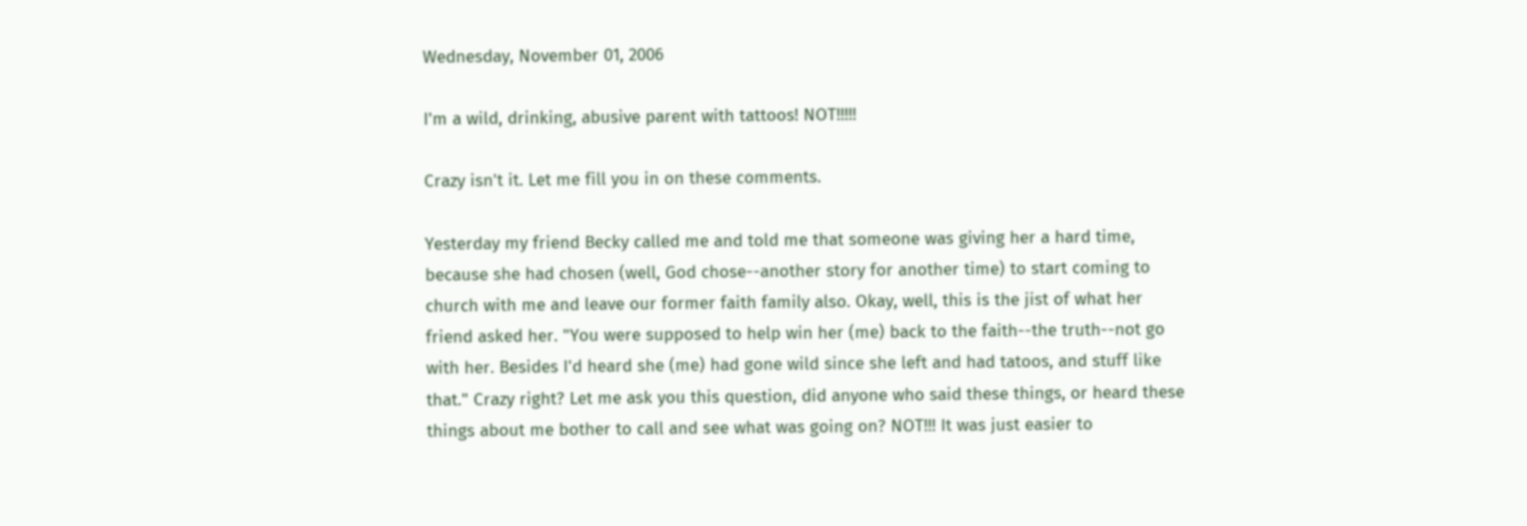Wednesday, November 01, 2006

I'm a wild, drinking, abusive parent with tattoos! NOT!!!!!

Crazy isn't it. Let me fill you in on these comments.

Yesterday my friend Becky called me and told me that someone was giving her a hard time, because she had chosen (well, God chose--another story for another time) to start coming to church with me and leave our former faith family also. Okay, well, this is the jist of what her friend asked her. "You were supposed to help win her (me) back to the faith--the truth--not go with her. Besides I'd heard she (me) had gone wild since she left and had tatoos, and stuff like that." Crazy right? Let me ask you this question, did anyone who said these things, or heard these things about me bother to call and see what was going on? NOT!!! It was just easier to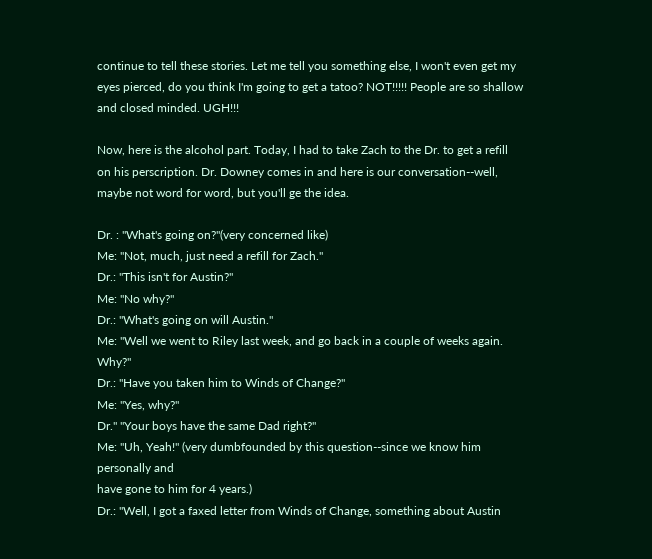continue to tell these stories. Let me tell you something else, I won't even get my eyes pierced, do you think I'm going to get a tatoo? NOT!!!!! People are so shallow and closed minded. UGH!!!

Now, here is the alcohol part. Today, I had to take Zach to the Dr. to get a refill on his perscription. Dr. Downey comes in and here is our conversation--well, maybe not word for word, but you'll ge the idea.

Dr. : "What's going on?"(very concerned like)
Me: "Not, much, just need a refill for Zach."
Dr.: "This isn't for Austin?"
Me: "No why?"
Dr.: "What's going on will Austin."
Me: "Well we went to Riley last week, and go back in a couple of weeks again. Why?"
Dr.: "Have you taken him to Winds of Change?"
Me: "Yes, why?"
Dr." "Your boys have the same Dad right?"
Me: "Uh, Yeah!" (very dumbfounded by this question--since we know him personally and
have gone to him for 4 years.)
Dr.: "Well, I got a faxed letter from Winds of Change, something about Austin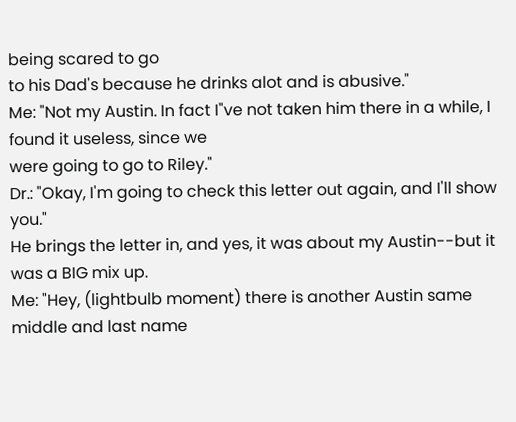being scared to go
to his Dad's because he drinks alot and is abusive."
Me: "Not my Austin. In fact I"ve not taken him there in a while, I found it useless, since we
were going to go to Riley."
Dr.: "Okay, I'm going to check this letter out again, and I'll show you."
He brings the letter in, and yes, it was about my Austin--but it was a BIG mix up.
Me: "Hey, (lightbulb moment) there is another Austin same middle and last name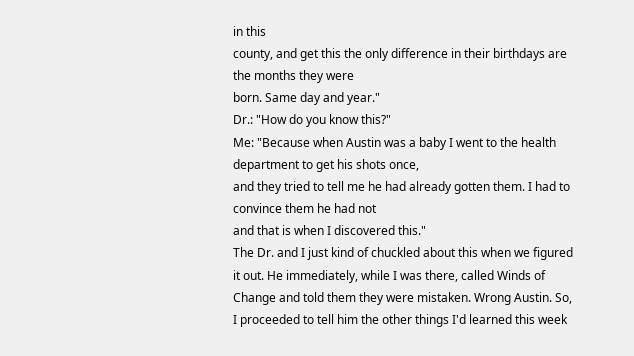in this
county, and get this the only difference in their birthdays are the months they were
born. Same day and year."
Dr.: "How do you know this?"
Me: "Because when Austin was a baby I went to the health department to get his shots once,
and they tried to tell me he had already gotten them. I had to convince them he had not
and that is when I discovered this."
The Dr. and I just kind of chuckled about this when we figured it out. He immediately, while I was there, called Winds of Change and told them they were mistaken. Wrong Austin. So, I proceeded to tell him the other things I'd learned this week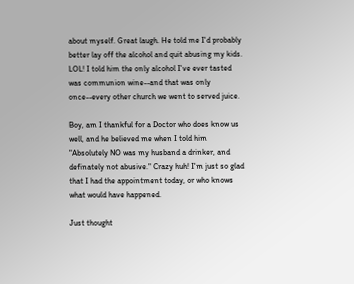about myself. Great laugh. He told me I'd probably better lay off the alcohol and quit abusing my kids. LOL! I told him the only alcohol I've ever tasted was communion wine--and that was only once--every other church we went to served juice.

Boy, am I thankful for a Doctor who does know us well, and he believed me when I told him "Absolutely NO was my husband a drinker, and definately not abusive." Crazy huh! I'm just so glad that I had the appointment today, or who knows what would have happened.

Just thought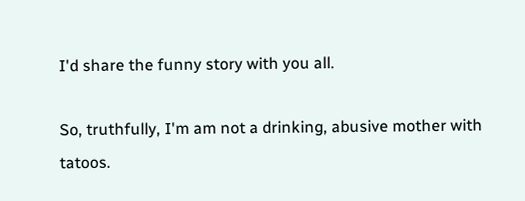I'd share the funny story with you all.

So, truthfully, I'm am not a drinking, abusive mother with tatoos.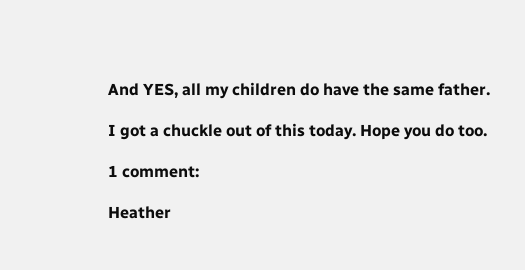And YES, all my children do have the same father.

I got a chuckle out of this today. Hope you do too.

1 comment:

Heather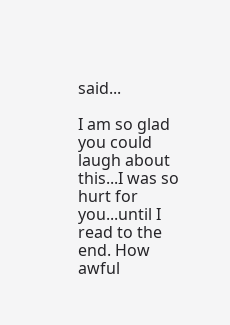said...

I am so glad you could laugh about this...I was so hurt for you...until I read to the end. How awful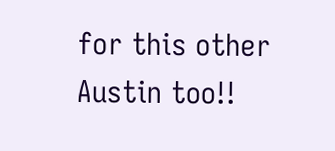for this other Austin too!!